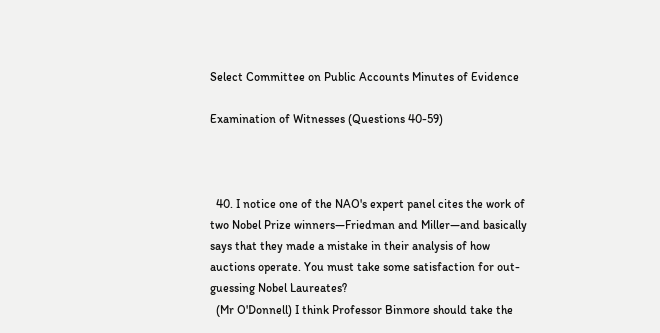Select Committee on Public Accounts Minutes of Evidence

Examination of Witnesses (Questions 40-59)



  40. I notice one of the NAO's expert panel cites the work of two Nobel Prize winners—Friedman and Miller—and basically says that they made a mistake in their analysis of how auctions operate. You must take some satisfaction for out-guessing Nobel Laureates?
  (Mr O'Donnell) I think Professor Binmore should take the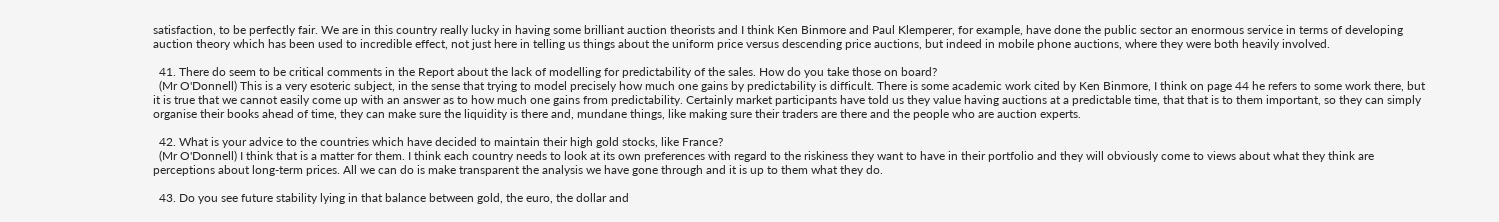satisfaction, to be perfectly fair. We are in this country really lucky in having some brilliant auction theorists and I think Ken Binmore and Paul Klemperer, for example, have done the public sector an enormous service in terms of developing auction theory which has been used to incredible effect, not just here in telling us things about the uniform price versus descending price auctions, but indeed in mobile phone auctions, where they were both heavily involved.

  41. There do seem to be critical comments in the Report about the lack of modelling for predictability of the sales. How do you take those on board?
  (Mr O'Donnell) This is a very esoteric subject, in the sense that trying to model precisely how much one gains by predictability is difficult. There is some academic work cited by Ken Binmore, I think on page 44 he refers to some work there, but it is true that we cannot easily come up with an answer as to how much one gains from predictability. Certainly market participants have told us they value having auctions at a predictable time, that that is to them important, so they can simply organise their books ahead of time, they can make sure the liquidity is there and, mundane things, like making sure their traders are there and the people who are auction experts.

  42. What is your advice to the countries which have decided to maintain their high gold stocks, like France?
  (Mr O'Donnell) I think that is a matter for them. I think each country needs to look at its own preferences with regard to the riskiness they want to have in their portfolio and they will obviously come to views about what they think are perceptions about long-term prices. All we can do is make transparent the analysis we have gone through and it is up to them what they do.

  43. Do you see future stability lying in that balance between gold, the euro, the dollar and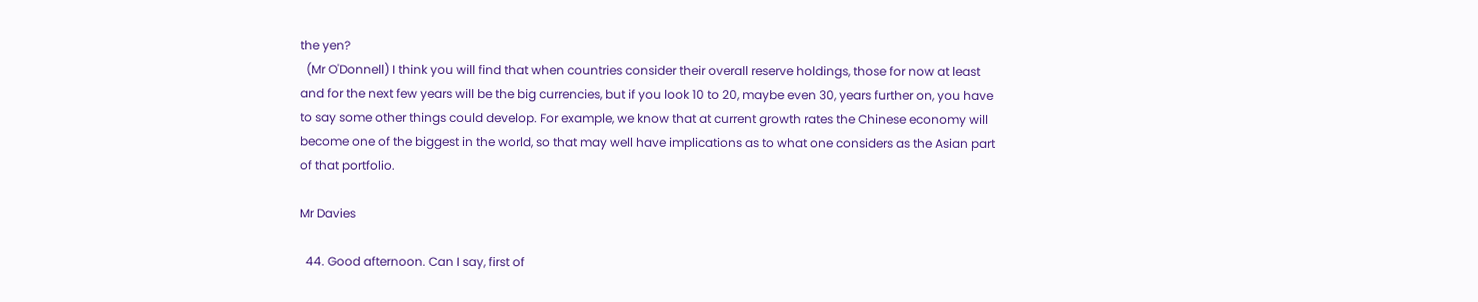the yen?
  (Mr O'Donnell) I think you will find that when countries consider their overall reserve holdings, those for now at least and for the next few years will be the big currencies, but if you look 10 to 20, maybe even 30, years further on, you have to say some other things could develop. For example, we know that at current growth rates the Chinese economy will become one of the biggest in the world, so that may well have implications as to what one considers as the Asian part of that portfolio.

Mr Davies

  44. Good afternoon. Can I say, first of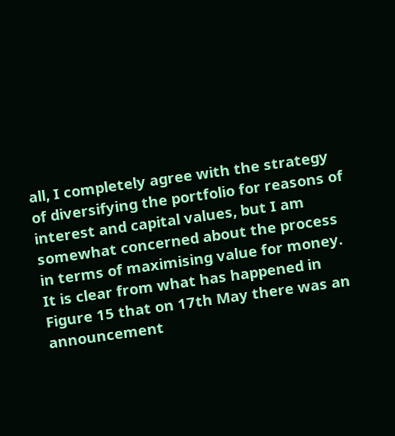all, I completely agree with the strategy of diversifying the portfolio for reasons of interest and capital values, but I am somewhat concerned about the process in terms of maximising value for money. It is clear from what has happened in Figure 15 that on 17th May there was an announcement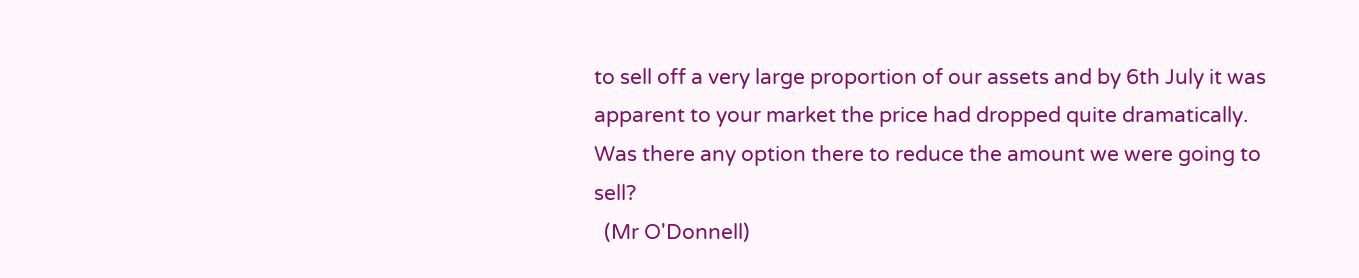to sell off a very large proportion of our assets and by 6th July it was apparent to your market the price had dropped quite dramatically. Was there any option there to reduce the amount we were going to sell?
  (Mr O'Donnell)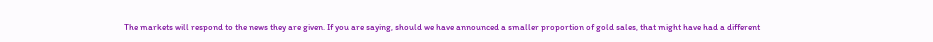The markets will respond to the news they are given. If you are saying, should we have announced a smaller proportion of gold sales, that might have had a different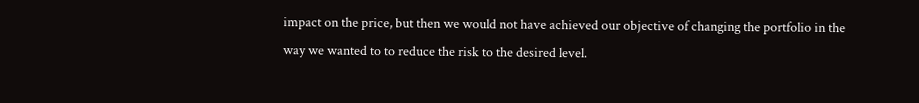impact on the price, but then we would not have achieved our objective of changing the portfolio in the way we wanted to to reduce the risk to the desired level.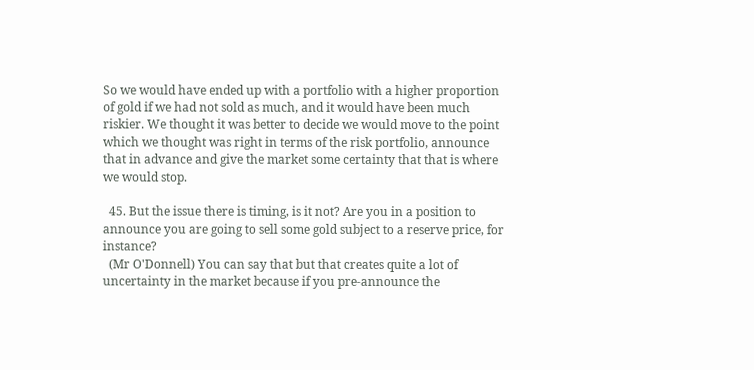So we would have ended up with a portfolio with a higher proportion of gold if we had not sold as much, and it would have been much riskier. We thought it was better to decide we would move to the point which we thought was right in terms of the risk portfolio, announce that in advance and give the market some certainty that that is where we would stop.

  45. But the issue there is timing, is it not? Are you in a position to announce you are going to sell some gold subject to a reserve price, for instance?
  (Mr O'Donnell) You can say that but that creates quite a lot of uncertainty in the market because if you pre-announce the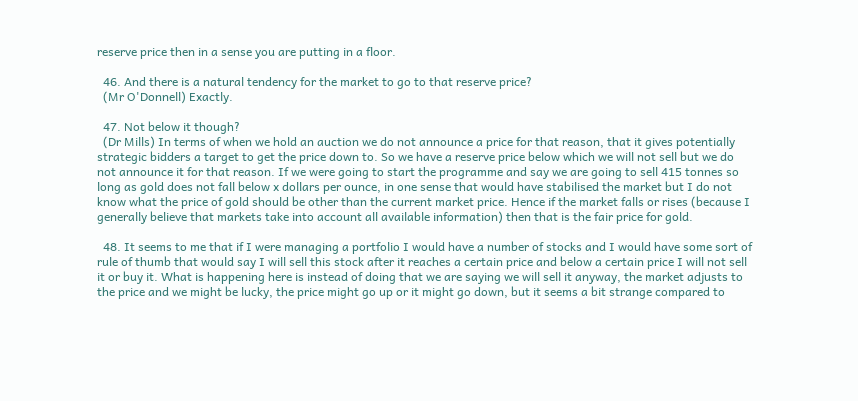reserve price then in a sense you are putting in a floor.

  46. And there is a natural tendency for the market to go to that reserve price?
  (Mr O'Donnell) Exactly.

  47. Not below it though?
  (Dr Mills) In terms of when we hold an auction we do not announce a price for that reason, that it gives potentially strategic bidders a target to get the price down to. So we have a reserve price below which we will not sell but we do not announce it for that reason. If we were going to start the programme and say we are going to sell 415 tonnes so long as gold does not fall below x dollars per ounce, in one sense that would have stabilised the market but I do not know what the price of gold should be other than the current market price. Hence if the market falls or rises (because I generally believe that markets take into account all available information) then that is the fair price for gold.

  48. It seems to me that if I were managing a portfolio I would have a number of stocks and I would have some sort of rule of thumb that would say I will sell this stock after it reaches a certain price and below a certain price I will not sell it or buy it. What is happening here is instead of doing that we are saying we will sell it anyway, the market adjusts to the price and we might be lucky, the price might go up or it might go down, but it seems a bit strange compared to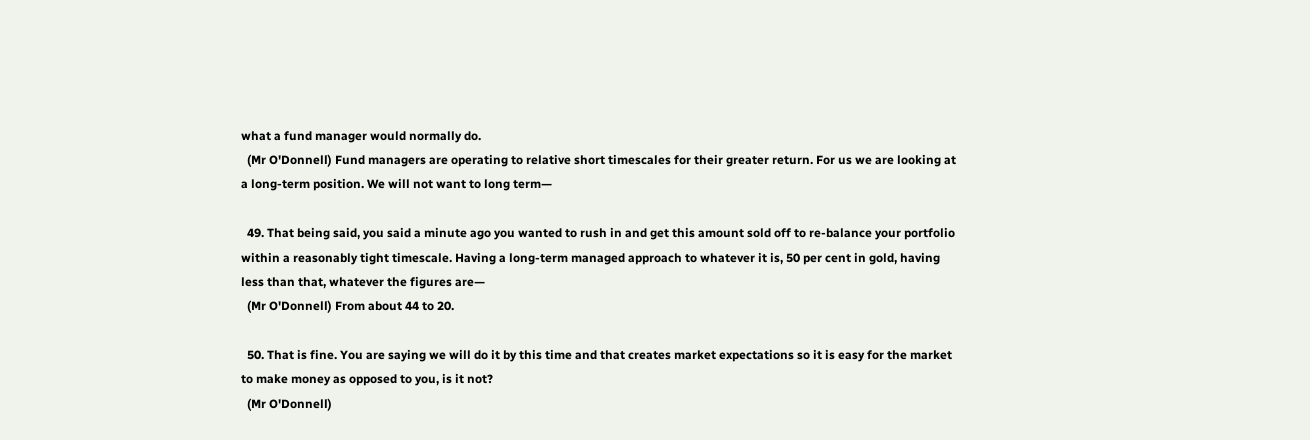what a fund manager would normally do.
  (Mr O'Donnell) Fund managers are operating to relative short timescales for their greater return. For us we are looking at a long-term position. We will not want to long term—

  49. That being said, you said a minute ago you wanted to rush in and get this amount sold off to re-balance your portfolio within a reasonably tight timescale. Having a long-term managed approach to whatever it is, 50 per cent in gold, having less than that, whatever the figures are—
  (Mr O'Donnell) From about 44 to 20.

  50. That is fine. You are saying we will do it by this time and that creates market expectations so it is easy for the market to make money as opposed to you, is it not?
  (Mr O'Donnell)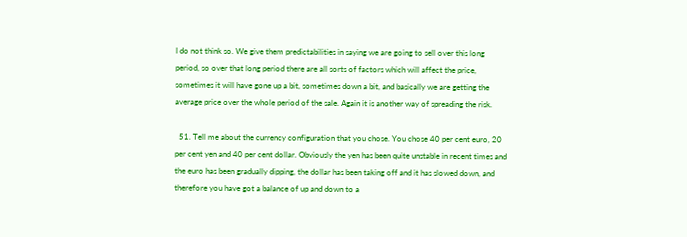I do not think so. We give them predictabilities in saying we are going to sell over this long period, so over that long period there are all sorts of factors which will affect the price, sometimes it will have gone up a bit, sometimes down a bit, and basically we are getting the average price over the whole period of the sale. Again it is another way of spreading the risk.

  51. Tell me about the currency configuration that you chose. You chose 40 per cent euro, 20 per cent yen and 40 per cent dollar. Obviously the yen has been quite unstable in recent times and the euro has been gradually dipping, the dollar has been taking off and it has slowed down, and therefore you have got a balance of up and down to a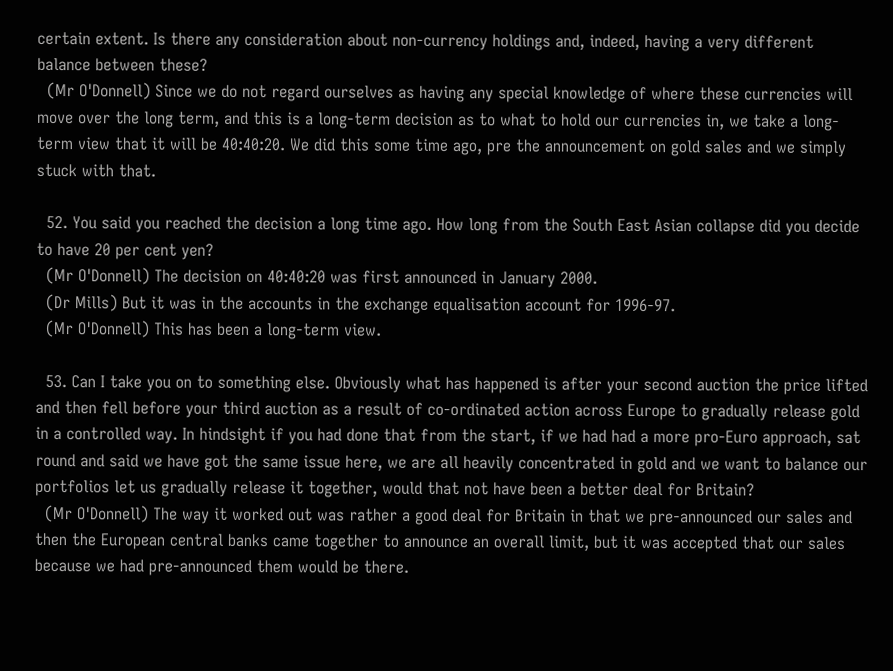certain extent. Is there any consideration about non-currency holdings and, indeed, having a very different balance between these?
  (Mr O'Donnell) Since we do not regard ourselves as having any special knowledge of where these currencies will move over the long term, and this is a long-term decision as to what to hold our currencies in, we take a long-term view that it will be 40:40:20. We did this some time ago, pre the announcement on gold sales and we simply stuck with that.

  52. You said you reached the decision a long time ago. How long from the South East Asian collapse did you decide to have 20 per cent yen?
  (Mr O'Donnell) The decision on 40:40:20 was first announced in January 2000.
  (Dr Mills) But it was in the accounts in the exchange equalisation account for 1996-97.
  (Mr O'Donnell) This has been a long-term view.

  53. Can I take you on to something else. Obviously what has happened is after your second auction the price lifted and then fell before your third auction as a result of co-ordinated action across Europe to gradually release gold in a controlled way. In hindsight if you had done that from the start, if we had had a more pro-Euro approach, sat round and said we have got the same issue here, we are all heavily concentrated in gold and we want to balance our portfolios let us gradually release it together, would that not have been a better deal for Britain?
  (Mr O'Donnell) The way it worked out was rather a good deal for Britain in that we pre-announced our sales and then the European central banks came together to announce an overall limit, but it was accepted that our sales because we had pre-announced them would be there.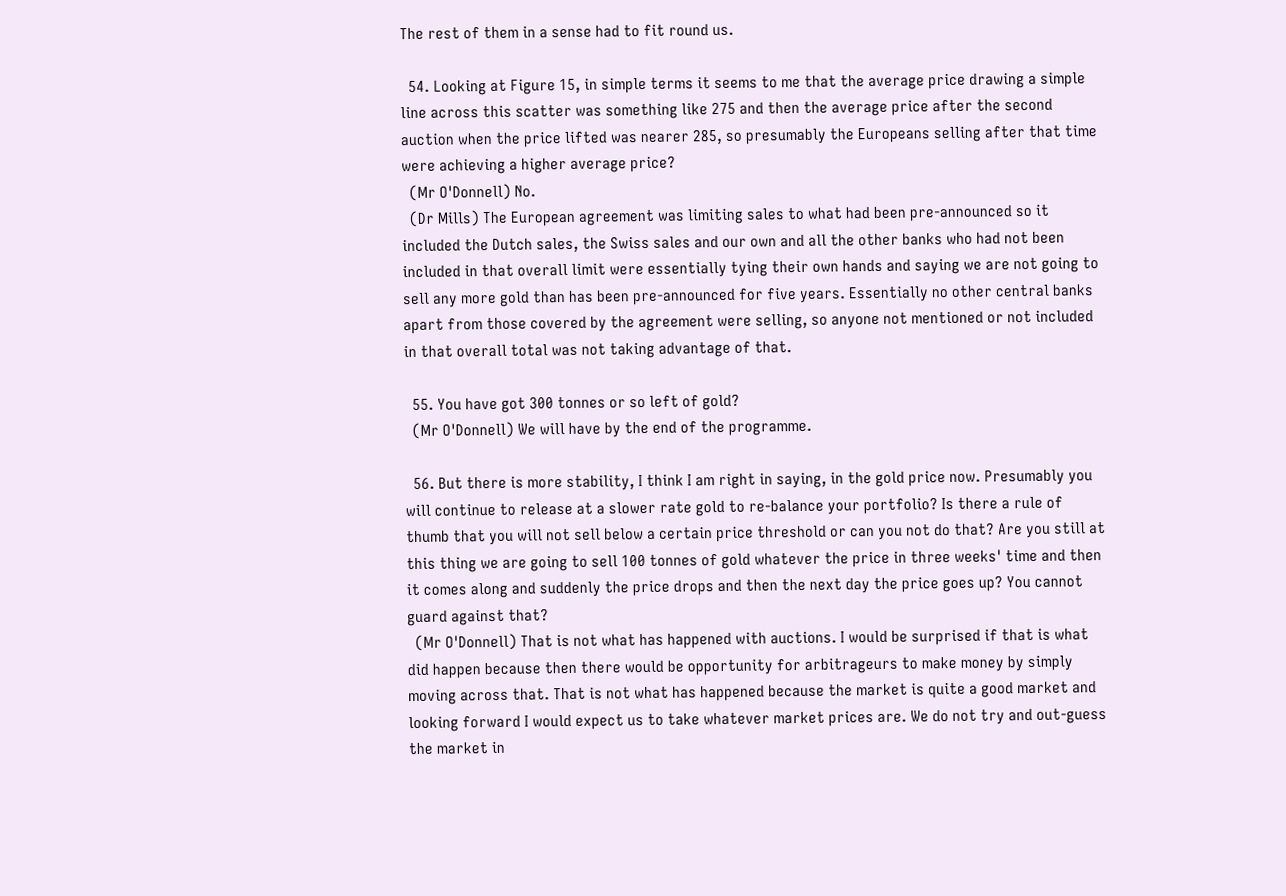The rest of them in a sense had to fit round us.

  54. Looking at Figure 15, in simple terms it seems to me that the average price drawing a simple line across this scatter was something like 275 and then the average price after the second auction when the price lifted was nearer 285, so presumably the Europeans selling after that time were achieving a higher average price?
  (Mr O'Donnell) No.
  (Dr Mills) The European agreement was limiting sales to what had been pre-announced so it included the Dutch sales, the Swiss sales and our own and all the other banks who had not been included in that overall limit were essentially tying their own hands and saying we are not going to sell any more gold than has been pre-announced for five years. Essentially no other central banks apart from those covered by the agreement were selling, so anyone not mentioned or not included in that overall total was not taking advantage of that.

  55. You have got 300 tonnes or so left of gold?
  (Mr O'Donnell) We will have by the end of the programme.

  56. But there is more stability, I think I am right in saying, in the gold price now. Presumably you will continue to release at a slower rate gold to re-balance your portfolio? Is there a rule of thumb that you will not sell below a certain price threshold or can you not do that? Are you still at this thing we are going to sell 100 tonnes of gold whatever the price in three weeks' time and then it comes along and suddenly the price drops and then the next day the price goes up? You cannot guard against that?
  (Mr O'Donnell) That is not what has happened with auctions. I would be surprised if that is what did happen because then there would be opportunity for arbitrageurs to make money by simply moving across that. That is not what has happened because the market is quite a good market and looking forward I would expect us to take whatever market prices are. We do not try and out-guess the market in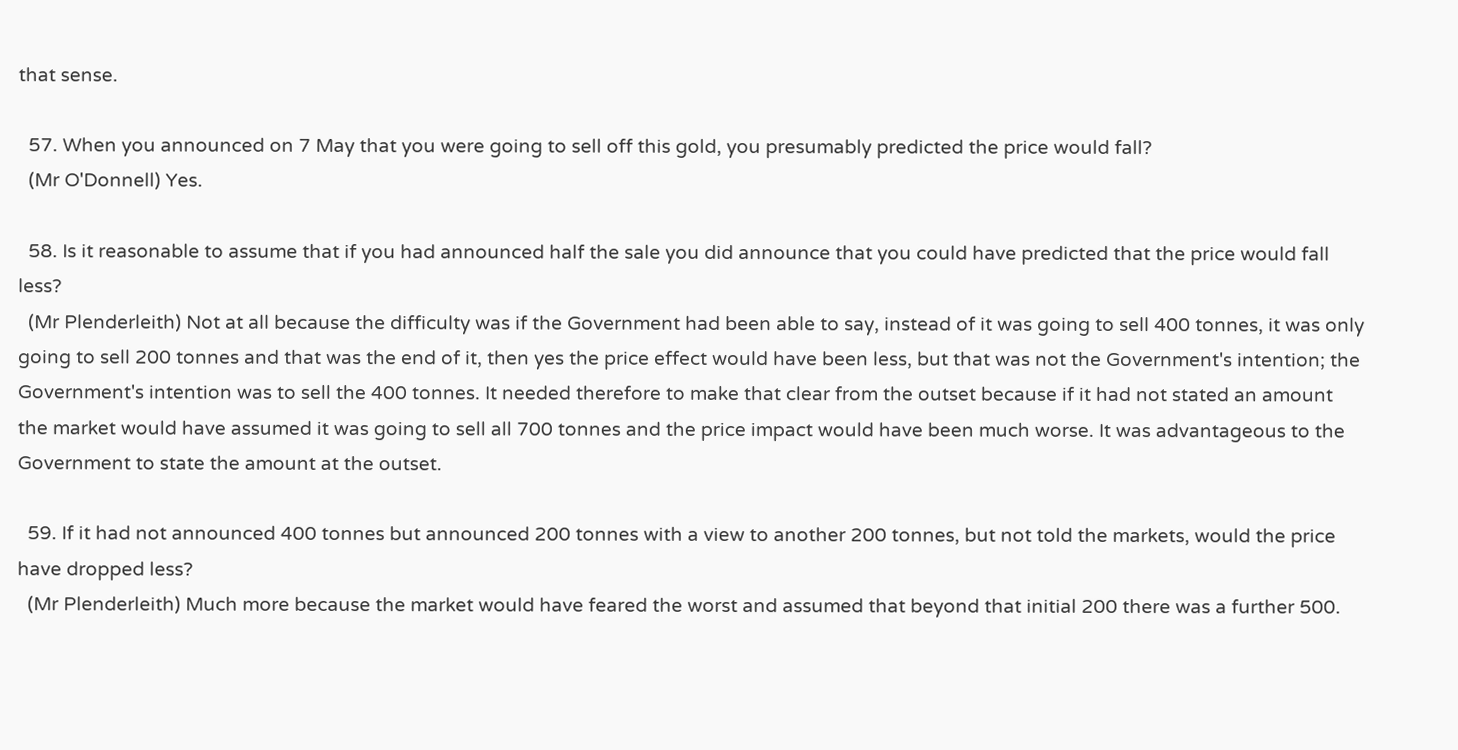that sense.

  57. When you announced on 7 May that you were going to sell off this gold, you presumably predicted the price would fall?
  (Mr O'Donnell) Yes.

  58. Is it reasonable to assume that if you had announced half the sale you did announce that you could have predicted that the price would fall less?
  (Mr Plenderleith) Not at all because the difficulty was if the Government had been able to say, instead of it was going to sell 400 tonnes, it was only going to sell 200 tonnes and that was the end of it, then yes the price effect would have been less, but that was not the Government's intention; the Government's intention was to sell the 400 tonnes. It needed therefore to make that clear from the outset because if it had not stated an amount the market would have assumed it was going to sell all 700 tonnes and the price impact would have been much worse. It was advantageous to the Government to state the amount at the outset.

  59. If it had not announced 400 tonnes but announced 200 tonnes with a view to another 200 tonnes, but not told the markets, would the price have dropped less?
  (Mr Plenderleith) Much more because the market would have feared the worst and assumed that beyond that initial 200 there was a further 500.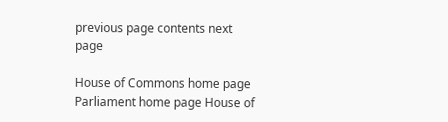previous page contents next page

House of Commons home page Parliament home page House of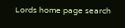Lords home page search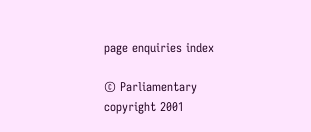page enquiries index

© Parliamentary copyright 2001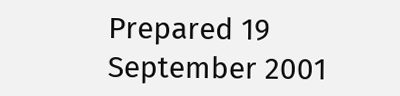Prepared 19 September 2001